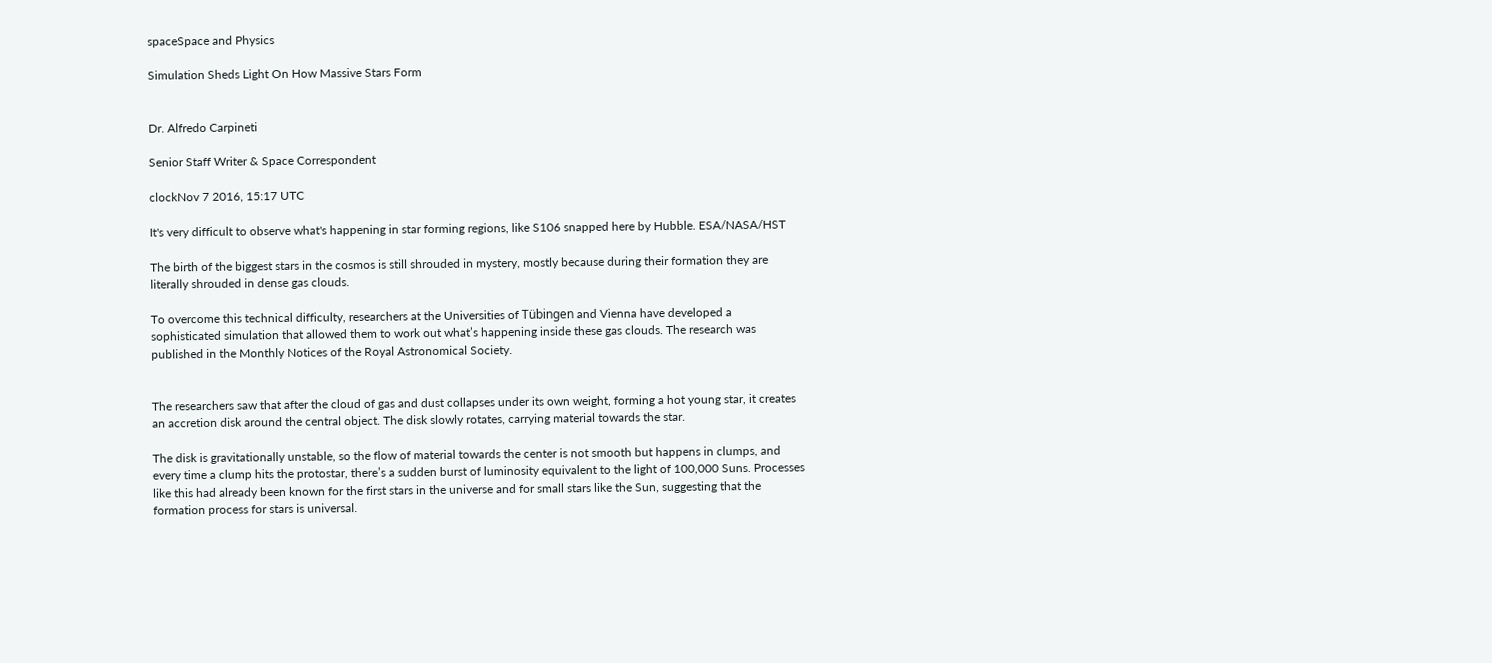spaceSpace and Physics

Simulation Sheds Light On How Massive Stars Form


Dr. Alfredo Carpineti

Senior Staff Writer & Space Correspondent

clockNov 7 2016, 15:17 UTC

It's very difficult to observe what's happening in star forming regions, like S106 snapped here by Hubble. ESA/NASA/HST

The birth of the biggest stars in the cosmos is still shrouded in mystery, mostly because during their formation they are literally shrouded in dense gas clouds.

To overcome this technical difficulty, researchers at the Universities of Tübingen and Vienna have developed a sophisticated simulation that allowed them to work out what’s happening inside these gas clouds. The research was published in the Monthly Notices of the Royal Astronomical Society.


The researchers saw that after the cloud of gas and dust collapses under its own weight, forming a hot young star, it creates an accretion disk around the central object. The disk slowly rotates, carrying material towards the star.

The disk is gravitationally unstable, so the flow of material towards the center is not smooth but happens in clumps, and every time a clump hits the protostar, there’s a sudden burst of luminosity equivalent to the light of 100,000 Suns. Processes like this had already been known for the first stars in the universe and for small stars like the Sun, suggesting that the formation process for stars is universal.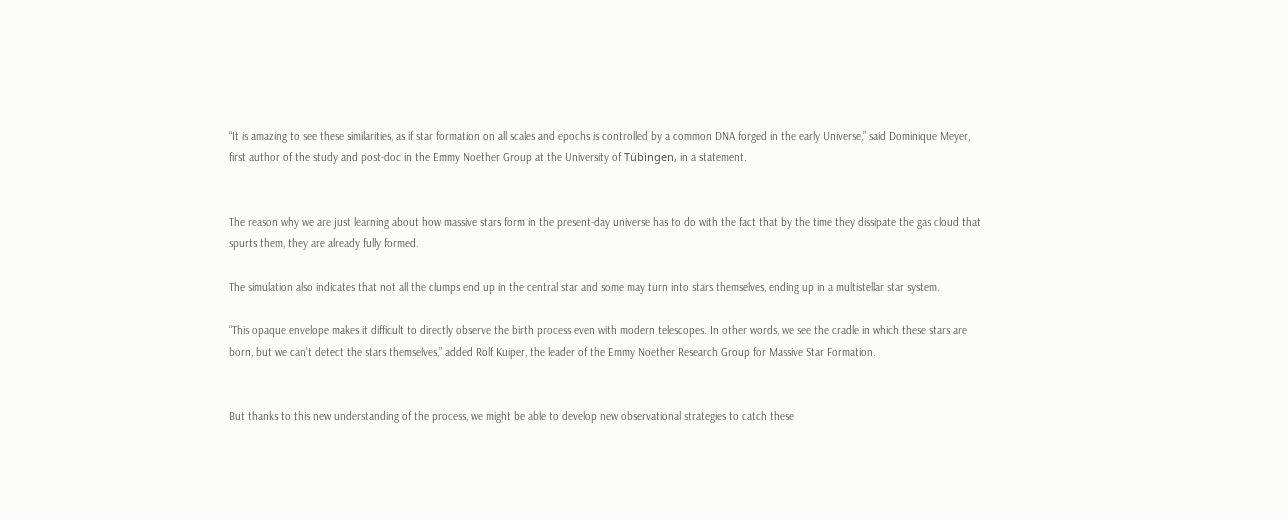“It is amazing to see these similarities, as if star formation on all scales and epochs is controlled by a common DNA forged in the early Universe,” said Dominique Meyer, first author of the study and post-doc in the Emmy Noether Group at the University of Tübingen, in a statement.


The reason why we are just learning about how massive stars form in the present-day universe has to do with the fact that by the time they dissipate the gas cloud that spurts them, they are already fully formed.

The simulation also indicates that not all the clumps end up in the central star and some may turn into stars themselves, ending up in a multistellar star system.

“This opaque envelope makes it difficult to directly observe the birth process even with modern telescopes. In other words, we see the cradle in which these stars are born, but we can’t detect the stars themselves,” added Rolf Kuiper, the leader of the Emmy Noether Research Group for Massive Star Formation.


But thanks to this new understanding of the process, we might be able to develop new observational strategies to catch these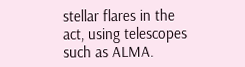stellar flares in the act, using telescopes such as ALMA.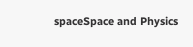spaceSpace and Physics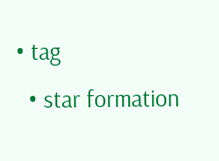• tag
  • star formation